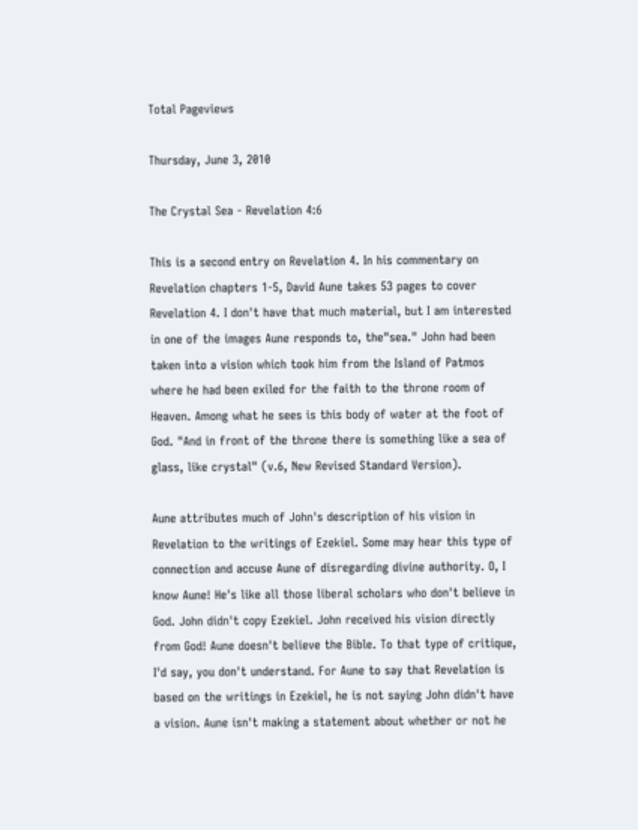Total Pageviews

Thursday, June 3, 2010

The Crystal Sea - Revelation 4:6

This is a second entry on Revelation 4. In his commentary on Revelation chapters 1-5, David Aune takes 53 pages to cover Revelation 4. I don't have that much material, but I am interested in one of the images Aune responds to, the"sea." John had been taken into a vision which took him from the Island of Patmos where he had been exiled for the faith to the throne room of Heaven. Among what he sees is this body of water at the foot of God. "And in front of the throne there is something like a sea of glass, like crystal" (v.6, New Revised Standard Version).

Aune attributes much of John's description of his vision in Revelation to the writings of Ezekiel. Some may hear this type of connection and accuse Aune of disregarding divine authority. O, I know Aune! He's like all those liberal scholars who don't believe in God. John didn't copy Ezekiel. John received his vision directly from God! Aune doesn't believe the Bible. To that type of critique, I'd say, you don't understand. For Aune to say that Revelation is based on the writings in Ezekiel, he is not saying John didn't have a vision. Aune isn't making a statement about whether or not he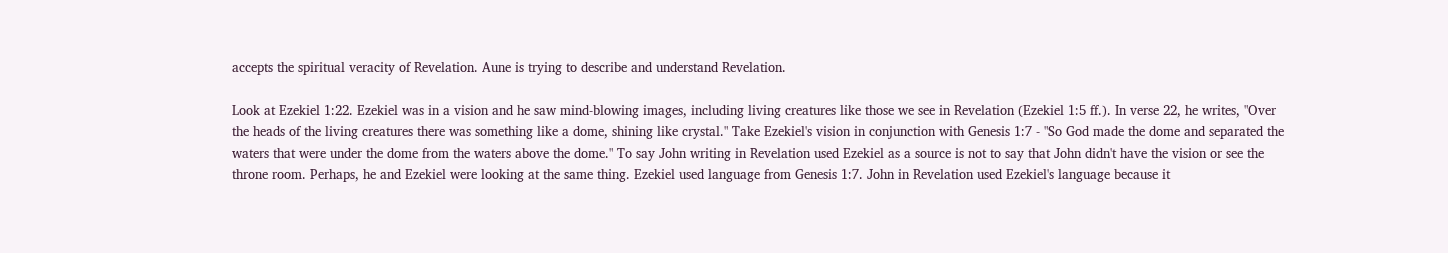accepts the spiritual veracity of Revelation. Aune is trying to describe and understand Revelation.

Look at Ezekiel 1:22. Ezekiel was in a vision and he saw mind-blowing images, including living creatures like those we see in Revelation (Ezekiel 1:5 ff.). In verse 22, he writes, "Over the heads of the living creatures there was something like a dome, shining like crystal." Take Ezekiel's vision in conjunction with Genesis 1:7 - "So God made the dome and separated the waters that were under the dome from the waters above the dome." To say John writing in Revelation used Ezekiel as a source is not to say that John didn't have the vision or see the throne room. Perhaps, he and Ezekiel were looking at the same thing. Ezekiel used language from Genesis 1:7. John in Revelation used Ezekiel's language because it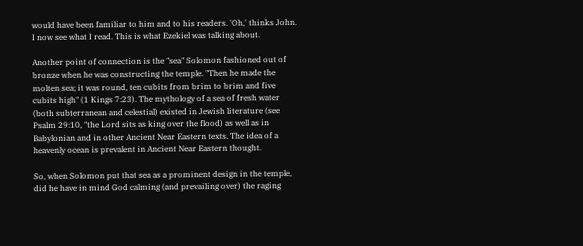would have been familiar to him and to his readers. 'Oh,' thinks John. I now see what I read. This is what Ezekiel was talking about.

Another point of connection is the "sea" Solomon fashioned out of bronze when he was constructing the temple. "Then he made the molten sea; it was round, ten cubits from brim to brim and five cubits high" (1 Kings 7:23). The mythology of a sea of fresh water (both subterranean and celestial) existed in Jewish literature (see Psalm 29:10, "the Lord sits as king over the flood) as well as in Babylonian and in other Ancient Near Eastern texts. The idea of a heavenly ocean is prevalent in Ancient Near Eastern thought.

So, when Solomon put that sea as a prominent design in the temple, did he have in mind God calming (and prevailing over) the raging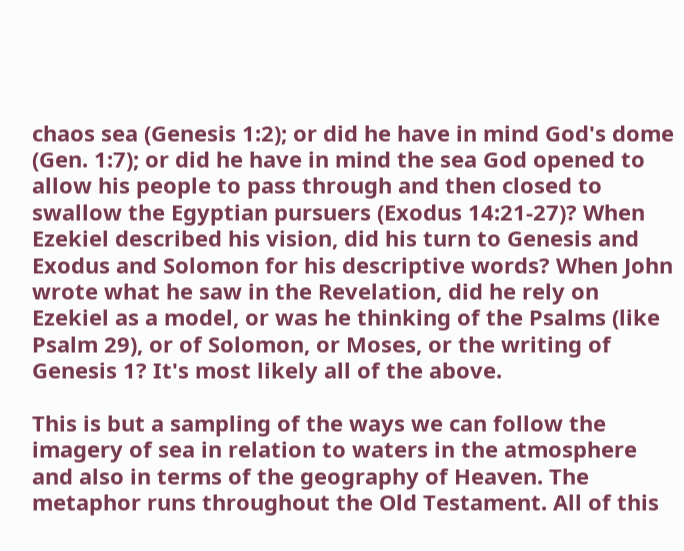chaos sea (Genesis 1:2); or did he have in mind God's dome (Gen. 1:7); or did he have in mind the sea God opened to allow his people to pass through and then closed to swallow the Egyptian pursuers (Exodus 14:21-27)? When Ezekiel described his vision, did his turn to Genesis and Exodus and Solomon for his descriptive words? When John wrote what he saw in the Revelation, did he rely on Ezekiel as a model, or was he thinking of the Psalms (like Psalm 29), or of Solomon, or Moses, or the writing of Genesis 1? It's most likely all of the above.

This is but a sampling of the ways we can follow the imagery of sea in relation to waters in the atmosphere and also in terms of the geography of Heaven. The metaphor runs throughout the Old Testament. All of this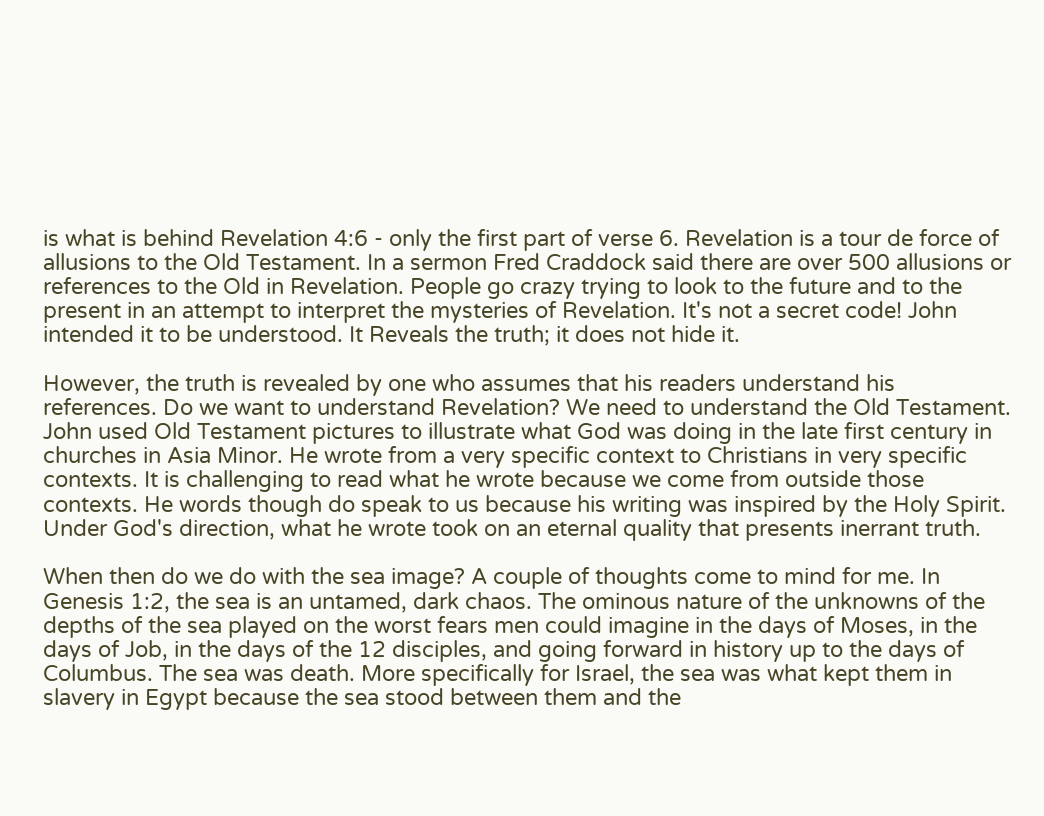is what is behind Revelation 4:6 - only the first part of verse 6. Revelation is a tour de force of allusions to the Old Testament. In a sermon Fred Craddock said there are over 500 allusions or references to the Old in Revelation. People go crazy trying to look to the future and to the present in an attempt to interpret the mysteries of Revelation. It's not a secret code! John intended it to be understood. It Reveals the truth; it does not hide it.

However, the truth is revealed by one who assumes that his readers understand his references. Do we want to understand Revelation? We need to understand the Old Testament. John used Old Testament pictures to illustrate what God was doing in the late first century in churches in Asia Minor. He wrote from a very specific context to Christians in very specific contexts. It is challenging to read what he wrote because we come from outside those contexts. He words though do speak to us because his writing was inspired by the Holy Spirit. Under God's direction, what he wrote took on an eternal quality that presents inerrant truth.

When then do we do with the sea image? A couple of thoughts come to mind for me. In Genesis 1:2, the sea is an untamed, dark chaos. The ominous nature of the unknowns of the depths of the sea played on the worst fears men could imagine in the days of Moses, in the days of Job, in the days of the 12 disciples, and going forward in history up to the days of Columbus. The sea was death. More specifically for Israel, the sea was what kept them in slavery in Egypt because the sea stood between them and the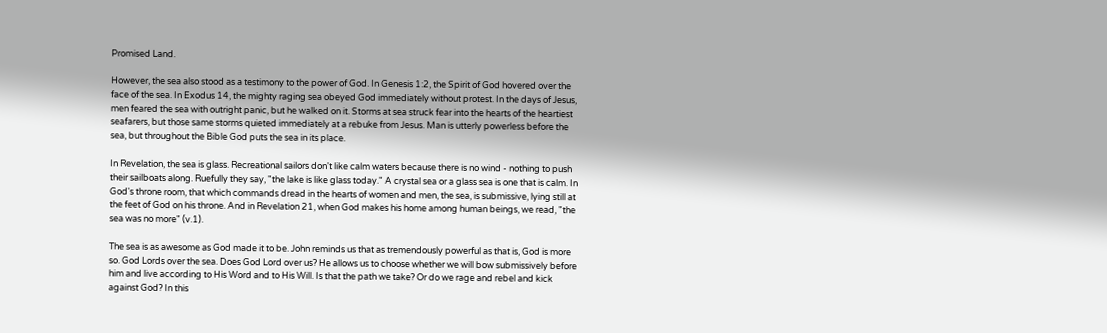Promised Land.

However, the sea also stood as a testimony to the power of God. In Genesis 1:2, the Spirit of God hovered over the face of the sea. In Exodus 14, the mighty raging sea obeyed God immediately without protest. In the days of Jesus, men feared the sea with outright panic, but he walked on it. Storms at sea struck fear into the hearts of the heartiest seafarers, but those same storms quieted immediately at a rebuke from Jesus. Man is utterly powerless before the sea, but throughout the Bible God puts the sea in its place.

In Revelation, the sea is glass. Recreational sailors don't like calm waters because there is no wind - nothing to push their sailboats along. Ruefully they say, "the lake is like glass today." A crystal sea or a glass sea is one that is calm. In God's throne room, that which commands dread in the hearts of women and men, the sea, is submissive, lying still at the feet of God on his throne. And in Revelation 21, when God makes his home among human beings, we read, "the sea was no more" (v.1).

The sea is as awesome as God made it to be. John reminds us that as tremendously powerful as that is, God is more so. God Lords over the sea. Does God Lord over us? He allows us to choose whether we will bow submissively before him and live according to His Word and to His Will. Is that the path we take? Or do we rage and rebel and kick against God? In this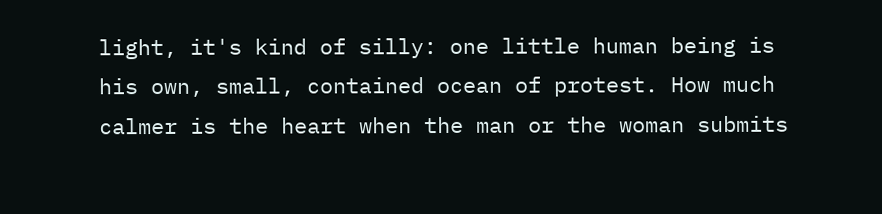light, it's kind of silly: one little human being is his own, small, contained ocean of protest. How much calmer is the heart when the man or the woman submits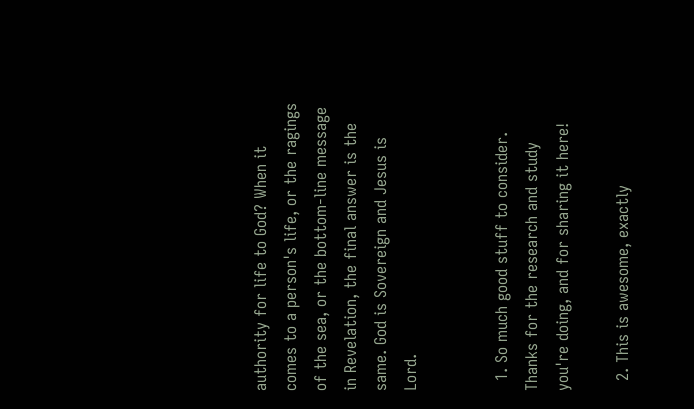authority for life to God? When it comes to a person's life, or the ragings of the sea, or the bottom-line message in Revelation, the final answer is the same. God is Sovereign and Jesus is Lord.


  1. So much good stuff to consider. Thanks for the research and study you're doing, and for sharing it here!

  2. This is awesome, exactly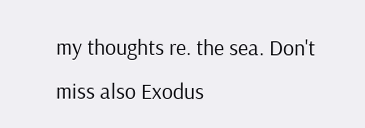my thoughts re. the sea. Don't miss also Exodus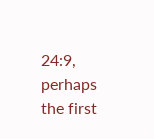24:9, perhaps the first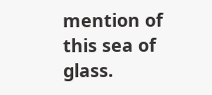mention of this sea of glass.